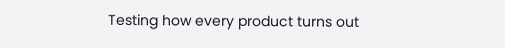Testing how every product turns out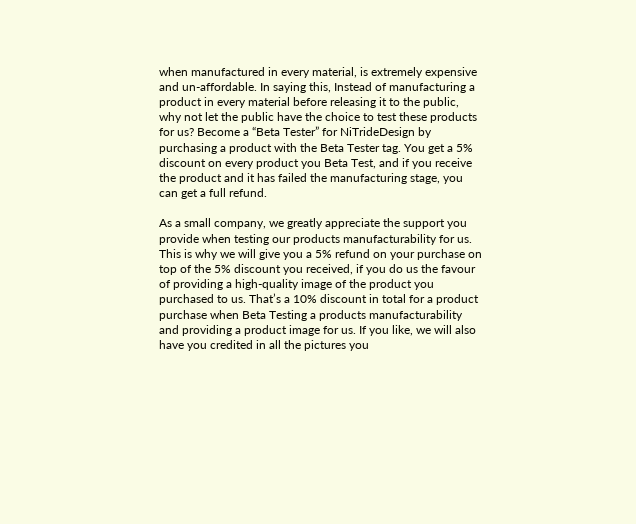when manufactured in every material, is extremely expensive and un-affordable. In saying this, Instead of manufacturing a product in every material before releasing it to the public, why not let the public have the choice to test these products for us? Become a “Beta Tester” for NiTrideDesign by purchasing a product with the Beta Tester tag. You get a 5% discount on every product you Beta Test, and if you receive the product and it has failed the manufacturing stage, you can get a full refund.

As a small company, we greatly appreciate the support you provide when testing our products manufacturability for us. This is why we will give you a 5% refund on your purchase on top of the 5% discount you received, if you do us the favour of providing a high-quality image of the product you purchased to us. That’s a 10% discount in total for a product purchase when Beta Testing a products manufacturability and providing a product image for us. If you like, we will also have you credited in all the pictures you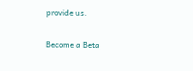provide us.

Become a Beta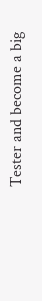Tester and become a big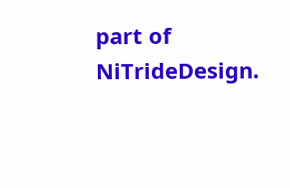part of NiTrideDesign.